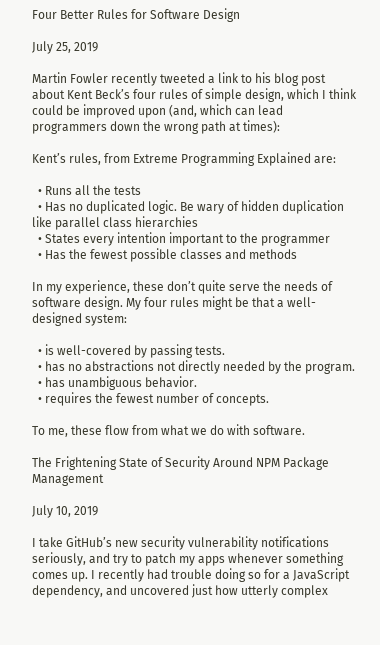Four Better Rules for Software Design

July 25, 2019

Martin Fowler recently tweeted a link to his blog post about Kent Beck’s four rules of simple design, which I think could be improved upon (and, which can lead programmers down the wrong path at times):

Kent’s rules, from Extreme Programming Explained are:

  • Runs all the tests
  • Has no duplicated logic. Be wary of hidden duplication like parallel class hierarchies
  • States every intention important to the programmer
  • Has the fewest possible classes and methods

In my experience, these don’t quite serve the needs of software design. My four rules might be that a well-designed system:

  • is well-covered by passing tests.
  • has no abstractions not directly needed by the program.
  • has unambiguous behavior.
  • requires the fewest number of concepts.

To me, these flow from what we do with software.

The Frightening State of Security Around NPM Package Management

July 10, 2019

I take GitHub’s new security vulnerability notifications seriously, and try to patch my apps whenever something comes up. I recently had trouble doing so for a JavaScript dependency, and uncovered just how utterly complex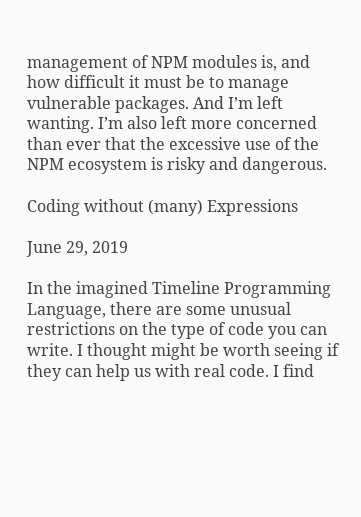management of NPM modules is, and how difficult it must be to manage vulnerable packages. And I’m left wanting. I’m also left more concerned than ever that the excessive use of the NPM ecosystem is risky and dangerous.

Coding without (many) Expressions

June 29, 2019

In the imagined Timeline Programming Language, there are some unusual restrictions on the type of code you can write. I thought might be worth seeing if they can help us with real code. I find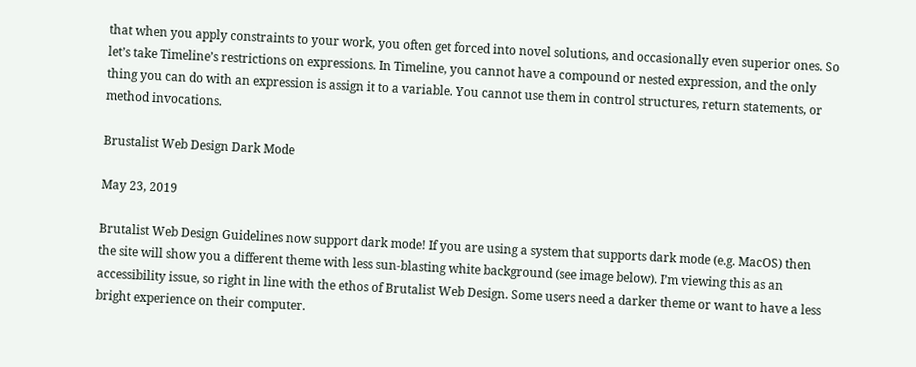that when you apply constraints to your work, you often get forced into novel solutions, and occasionally even superior ones. So let’s take Timeline’s restrictions on expressions. In Timeline, you cannot have a compound or nested expression, and the only thing you can do with an expression is assign it to a variable. You cannot use them in control structures, return statements, or method invocations.

Brustalist Web Design Dark Mode

May 23, 2019

Brutalist Web Design Guidelines now support dark mode! If you are using a system that supports dark mode (e.g. MacOS) then the site will show you a different theme with less sun-blasting white background (see image below). I’m viewing this as an accessibility issue, so right in line with the ethos of Brutalist Web Design. Some users need a darker theme or want to have a less bright experience on their computer.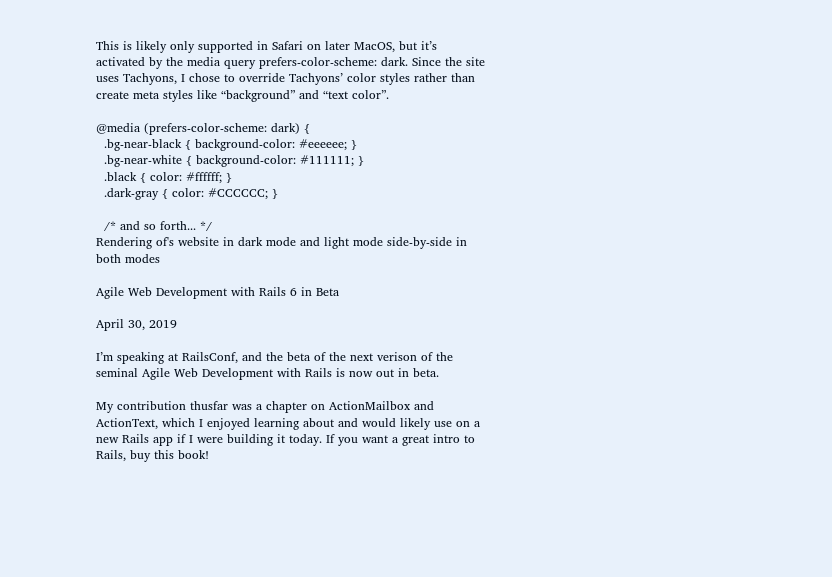This is likely only supported in Safari on later MacOS, but it’s activated by the media query prefers-color-scheme: dark. Since the site uses Tachyons, I chose to override Tachyons’ color styles rather than create meta styles like “background” and “text color”.

@media (prefers-color-scheme: dark) {
  .bg-near-black { background-color: #eeeeee; }
  .bg-near-white { background-color: #111111; }
  .black { color: #ffffff; }
  .dark-gray { color: #CCCCCC; }

  /* and so forth... */
Rendering of's website in dark mode and light mode side-by-side in both modes

Agile Web Development with Rails 6 in Beta

April 30, 2019

I’m speaking at RailsConf, and the beta of the next verison of the seminal Agile Web Development with Rails is now out in beta.

My contribution thusfar was a chapter on ActionMailbox and ActionText, which I enjoyed learning about and would likely use on a new Rails app if I were building it today. If you want a great intro to Rails, buy this book!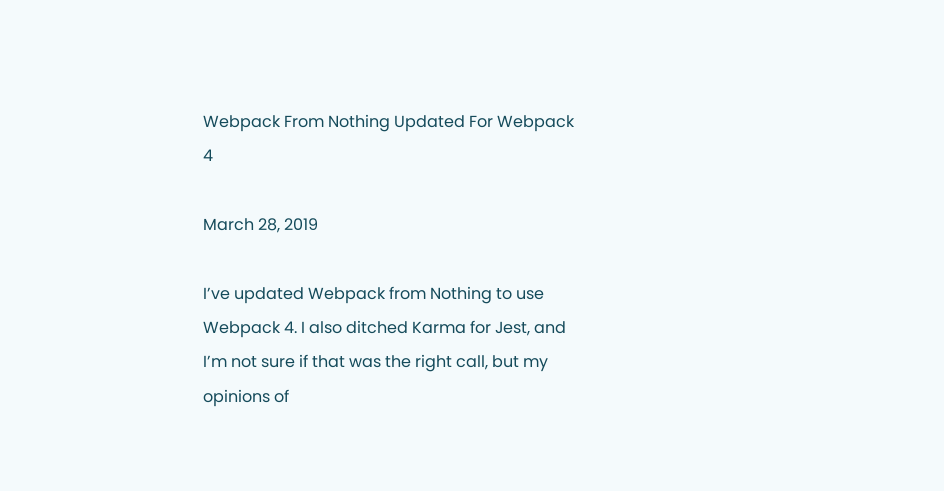Webpack From Nothing Updated For Webpack 4

March 28, 2019

I’ve updated Webpack from Nothing to use Webpack 4. I also ditched Karma for Jest, and I’m not sure if that was the right call, but my opinions of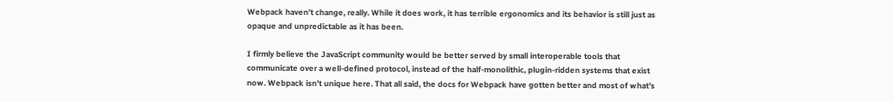Webpack haven’t change, really. While it does work, it has terrible ergonomics and its behavior is still just as opaque and unpredictable as it has been.

I firmly believe the JavaScript community would be better served by small interoperable tools that communicate over a well-defined protocol, instead of the half-monolithic, plugin-ridden systems that exist now. Webpack isn’t unique here. That all said, the docs for Webpack have gotten better and most of what’s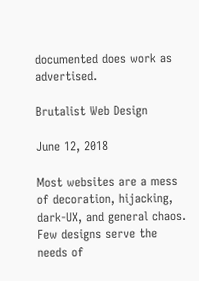documented does work as advertised.

Brutalist Web Design

June 12, 2018

Most websites are a mess of decoration, hijacking, dark-UX, and general chaos. Few designs serve the needs of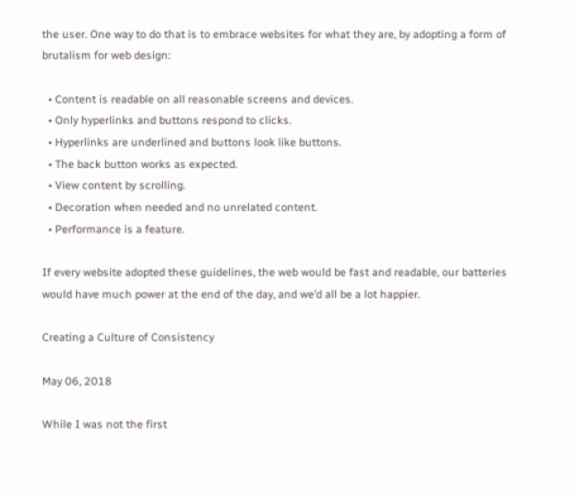the user. One way to do that is to embrace websites for what they are, by adopting a form of brutalism for web design:

  • Content is readable on all reasonable screens and devices.
  • Only hyperlinks and buttons respond to clicks.
  • Hyperlinks are underlined and buttons look like buttons.
  • The back button works as expected.
  • View content by scrolling.
  • Decoration when needed and no unrelated content.
  • Performance is a feature.

If every website adopted these guidelines, the web would be fast and readable, our batteries would have much power at the end of the day, and we’d all be a lot happier.

Creating a Culture of Consistency

May 06, 2018

While I was not the first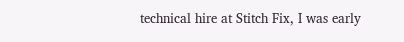technical hire at Stitch Fix, I was early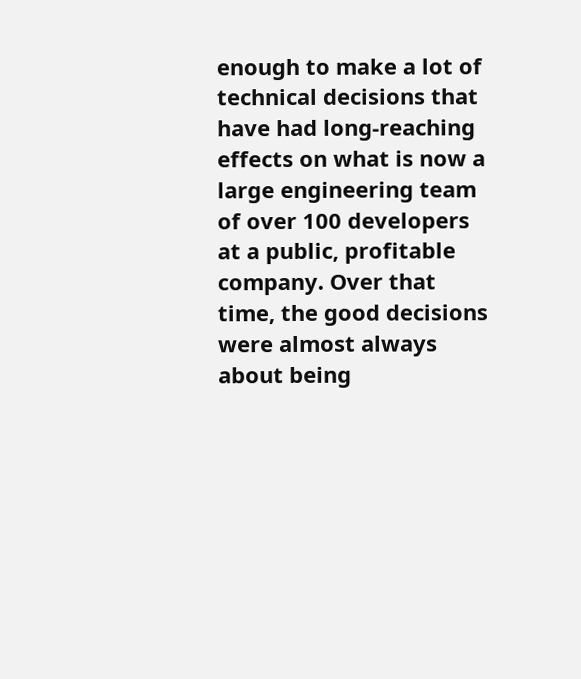enough to make a lot of technical decisions that have had long-reaching effects on what is now a large engineering team of over 100 developers at a public, profitable company. Over that time, the good decisions were almost always about being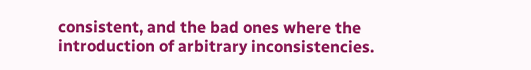consistent, and the bad ones where the introduction of arbitrary inconsistencies.